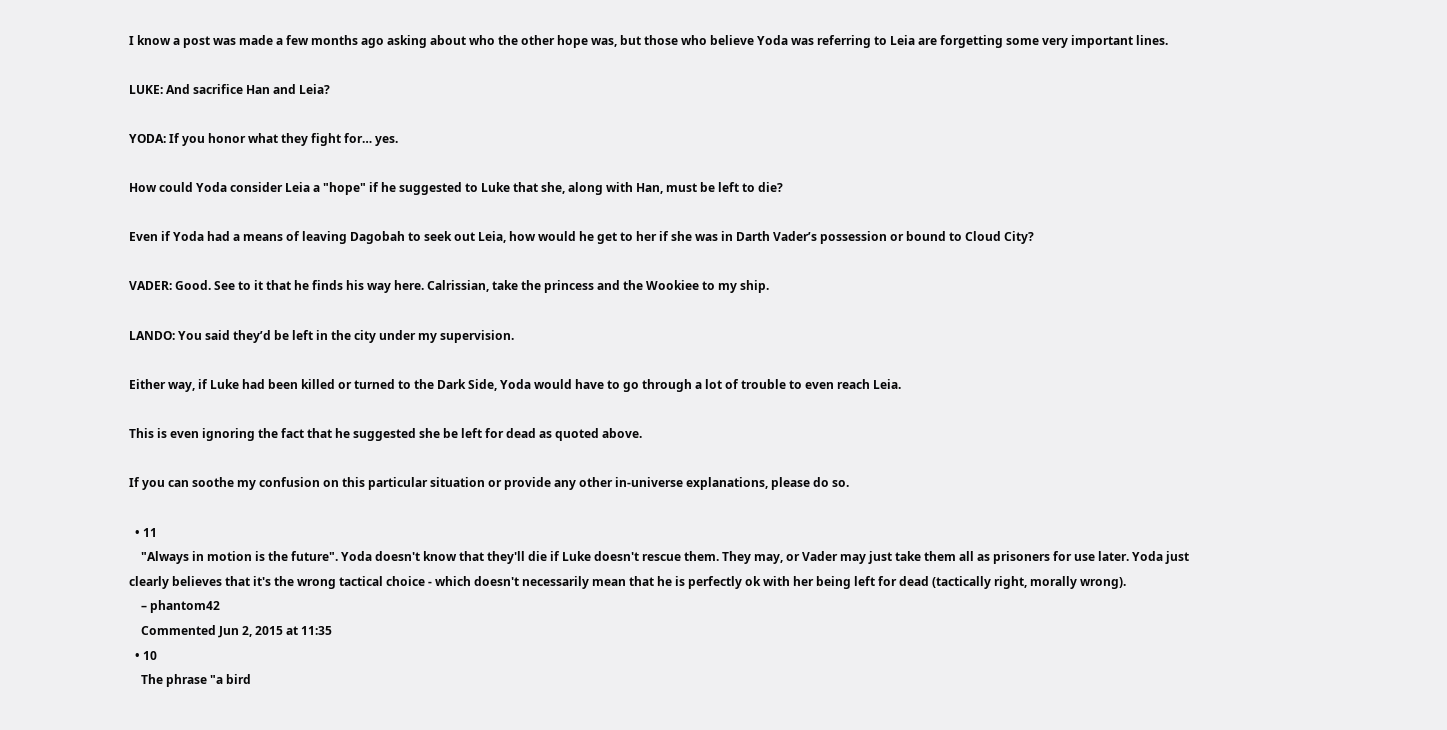I know a post was made a few months ago asking about who the other hope was, but those who believe Yoda was referring to Leia are forgetting some very important lines.

LUKE: And sacrifice Han and Leia?

YODA: If you honor what they fight for… yes.

How could Yoda consider Leia a "hope" if he suggested to Luke that she, along with Han, must be left to die?

Even if Yoda had a means of leaving Dagobah to seek out Leia, how would he get to her if she was in Darth Vader’s possession or bound to Cloud City?

VADER: Good. See to it that he finds his way here. Calrissian, take the princess and the Wookiee to my ship.

LANDO: You said they’d be left in the city under my supervision.

Either way, if Luke had been killed or turned to the Dark Side, Yoda would have to go through a lot of trouble to even reach Leia.

This is even ignoring the fact that he suggested she be left for dead as quoted above.

If you can soothe my confusion on this particular situation or provide any other in-universe explanations, please do so.

  • 11
    "Always in motion is the future". Yoda doesn't know that they'll die if Luke doesn't rescue them. They may, or Vader may just take them all as prisoners for use later. Yoda just clearly believes that it's the wrong tactical choice - which doesn't necessarily mean that he is perfectly ok with her being left for dead (tactically right, morally wrong).
    – phantom42
    Commented Jun 2, 2015 at 11:35
  • 10
    The phrase "a bird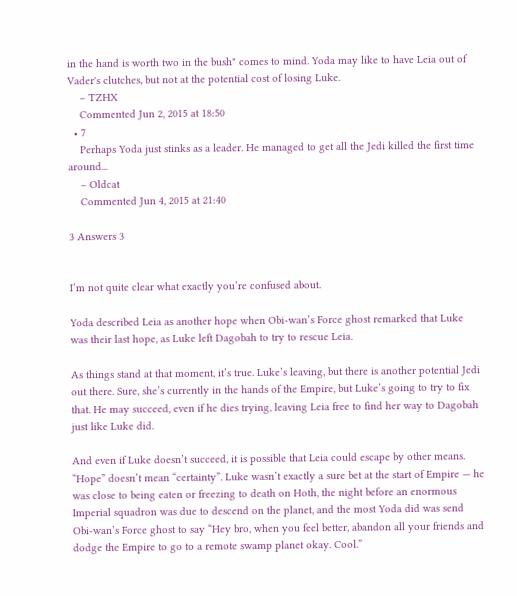in the hand is worth two in the bush" comes to mind. Yoda may like to have Leia out of Vader's clutches, but not at the potential cost of losing Luke.
    – TZHX
    Commented Jun 2, 2015 at 18:50
  • 7
    Perhaps Yoda just stinks as a leader. He managed to get all the Jedi killed the first time around...
    – Oldcat
    Commented Jun 4, 2015 at 21:40

3 Answers 3


I’m not quite clear what exactly you’re confused about.

Yoda described Leia as another hope when Obi-wan’s Force ghost remarked that Luke was their last hope, as Luke left Dagobah to try to rescue Leia.

As things stand at that moment, it’s true. Luke’s leaving, but there is another potential Jedi out there. Sure, she’s currently in the hands of the Empire, but Luke’s going to try to fix that. He may succeed, even if he dies trying, leaving Leia free to find her way to Dagobah just like Luke did.

And even if Luke doesn’t succeed, it is possible that Leia could escape by other means. “Hope” doesn’t mean “certainty”. Luke wasn’t exactly a sure bet at the start of Empire — he was close to being eaten or freezing to death on Hoth, the night before an enormous Imperial squadron was due to descend on the planet, and the most Yoda did was send Obi-wan’s Force ghost to say “Hey bro, when you feel better, abandon all your friends and dodge the Empire to go to a remote swamp planet okay. Cool.”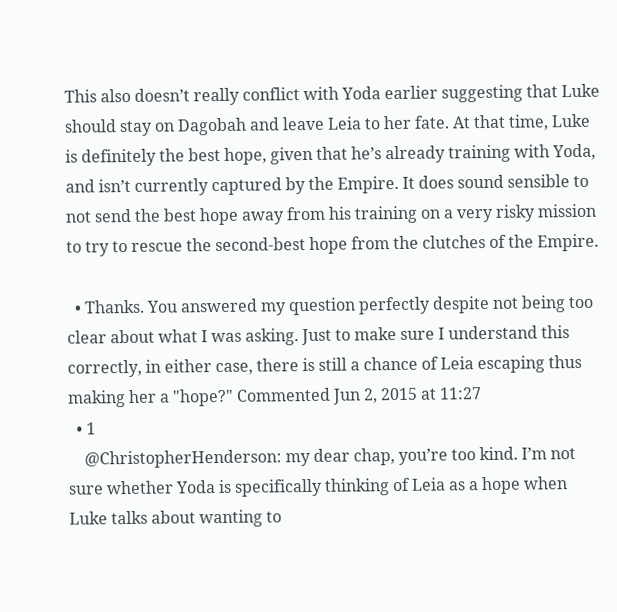This also doesn’t really conflict with Yoda earlier suggesting that Luke should stay on Dagobah and leave Leia to her fate. At that time, Luke is definitely the best hope, given that he’s already training with Yoda, and isn’t currently captured by the Empire. It does sound sensible to not send the best hope away from his training on a very risky mission to try to rescue the second-best hope from the clutches of the Empire.

  • Thanks. You answered my question perfectly despite not being too clear about what I was asking. Just to make sure I understand this correctly, in either case, there is still a chance of Leia escaping thus making her a "hope?" Commented Jun 2, 2015 at 11:27
  • 1
    @ChristopherHenderson: my dear chap, you’re too kind. I’m not sure whether Yoda is specifically thinking of Leia as a hope when Luke talks about wanting to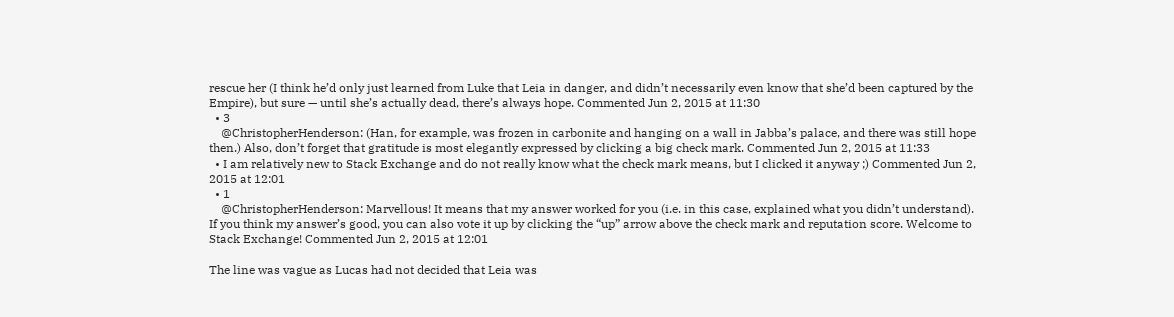rescue her (I think he’d only just learned from Luke that Leia in danger, and didn’t necessarily even know that she’d been captured by the Empire), but sure — until she’s actually dead, there’s always hope. Commented Jun 2, 2015 at 11:30
  • 3
    @ChristopherHenderson: (Han, for example, was frozen in carbonite and hanging on a wall in Jabba’s palace, and there was still hope then.) Also, don’t forget that gratitude is most elegantly expressed by clicking a big check mark. Commented Jun 2, 2015 at 11:33
  • I am relatively new to Stack Exchange and do not really know what the check mark means, but I clicked it anyway ;) Commented Jun 2, 2015 at 12:01
  • 1
    @ChristopherHenderson: Marvellous! It means that my answer worked for you (i.e. in this case, explained what you didn’t understand). If you think my answer’s good, you can also vote it up by clicking the “up” arrow above the check mark and reputation score. Welcome to Stack Exchange! Commented Jun 2, 2015 at 12:01

The line was vague as Lucas had not decided that Leia was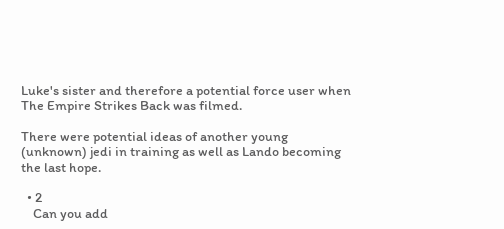Luke's sister and therefore a potential force user when The Empire Strikes Back was filmed.

There were potential ideas of another young (unknown) jedi in training as well as Lando becoming the last hope.

  • 2
    Can you add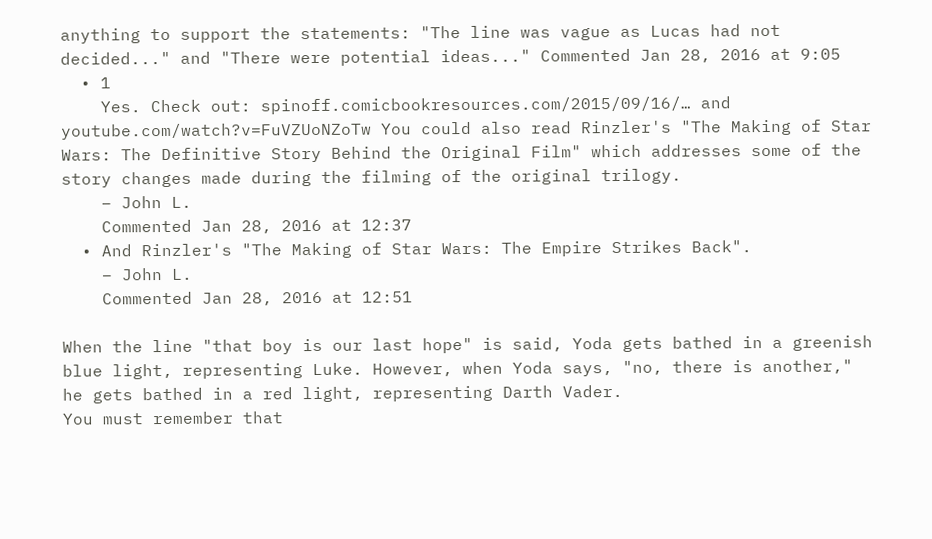anything to support the statements: "The line was vague as Lucas had not decided..." and "There were potential ideas..." Commented Jan 28, 2016 at 9:05
  • 1
    Yes. Check out: spinoff.comicbookresources.com/2015/09/16/… and youtube.com/watch?v=FuVZUoNZoTw You could also read Rinzler's "The Making of Star Wars: The Definitive Story Behind the Original Film" which addresses some of the story changes made during the filming of the original trilogy.
    – John L.
    Commented Jan 28, 2016 at 12:37
  • And Rinzler's "The Making of Star Wars: The Empire Strikes Back".
    – John L.
    Commented Jan 28, 2016 at 12:51

When the line "that boy is our last hope" is said, Yoda gets bathed in a greenish blue light, representing Luke. However, when Yoda says, "no, there is another," he gets bathed in a red light, representing Darth Vader.
You must remember that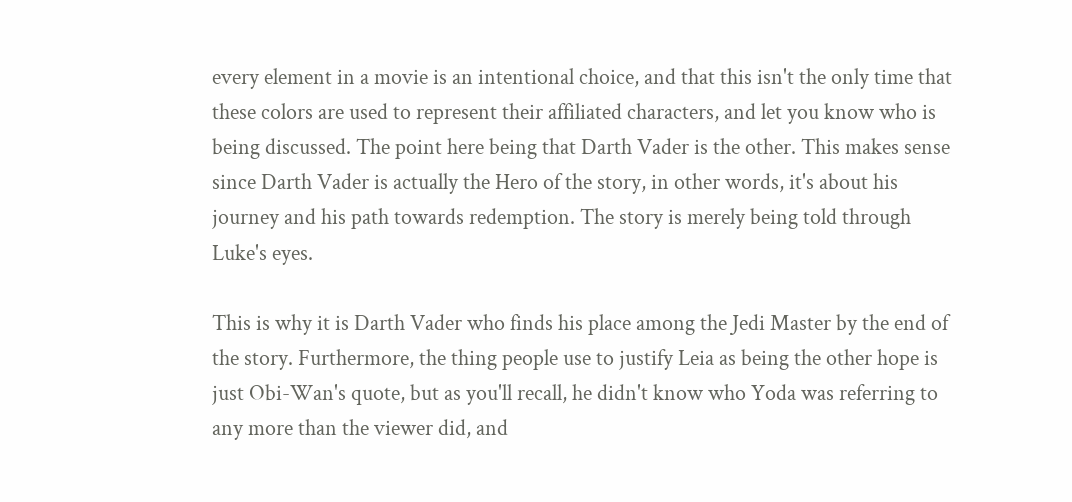every element in a movie is an intentional choice, and that this isn't the only time that these colors are used to represent their affiliated characters, and let you know who is being discussed. The point here being that Darth Vader is the other. This makes sense since Darth Vader is actually the Hero of the story, in other words, it's about his journey and his path towards redemption. The story is merely being told through Luke's eyes.

This is why it is Darth Vader who finds his place among the Jedi Master by the end of the story. Furthermore, the thing people use to justify Leia as being the other hope is just Obi-Wan's quote, but as you'll recall, he didn't know who Yoda was referring to any more than the viewer did, and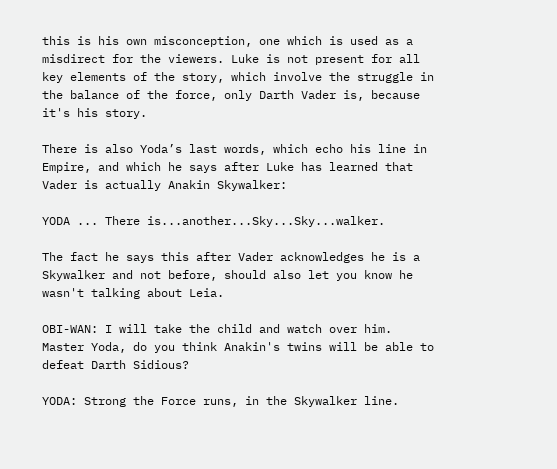this is his own misconception, one which is used as a misdirect for the viewers. Luke is not present for all key elements of the story, which involve the struggle in the balance of the force, only Darth Vader is, because it's his story.

There is also Yoda’s last words, which echo his line in Empire, and which he says after Luke has learned that Vader is actually Anakin Skywalker:

YODA ... There is...another...Sky...Sky...walker.

The fact he says this after Vader acknowledges he is a Skywalker and not before, should also let you know he wasn't talking about Leia.

OBI-WAN: I will take the child and watch over him. Master Yoda, do you think Anakin's twins will be able to defeat Darth Sidious?

YODA: Strong the Force runs, in the Skywalker line.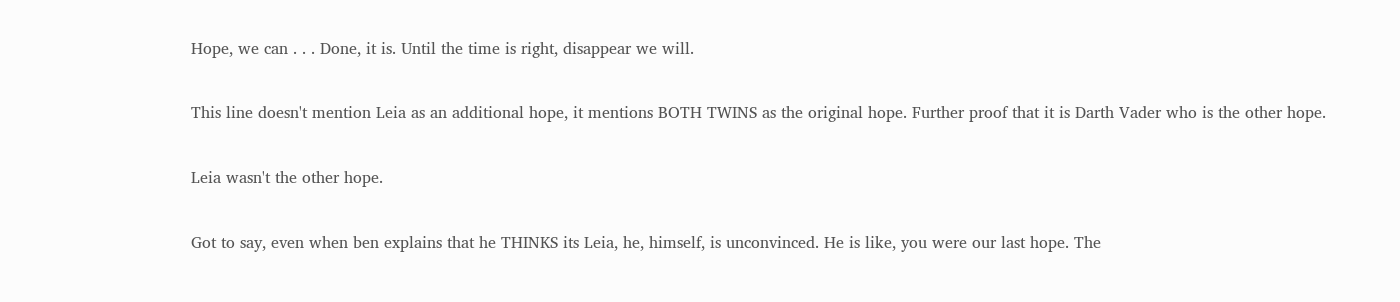Hope, we can . . . Done, it is. Until the time is right, disappear we will.

This line doesn't mention Leia as an additional hope, it mentions BOTH TWINS as the original hope. Further proof that it is Darth Vader who is the other hope.

Leia wasn't the other hope.

Got to say, even when ben explains that he THINKS its Leia, he, himself, is unconvinced. He is like, you were our last hope. The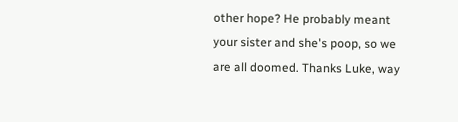other hope? He probably meant your sister and she's poop, so we are all doomed. Thanks Luke, way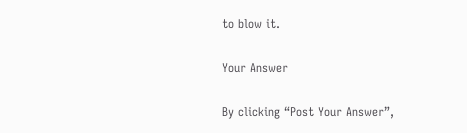to blow it.

Your Answer

By clicking “Post Your Answer”,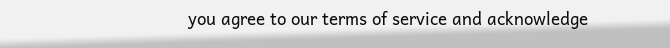you agree to our terms of service and acknowledge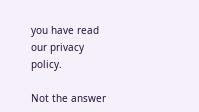you have read our privacy policy.

Not the answer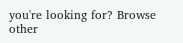you're looking for? Browse other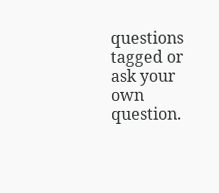questions tagged or ask your own question.